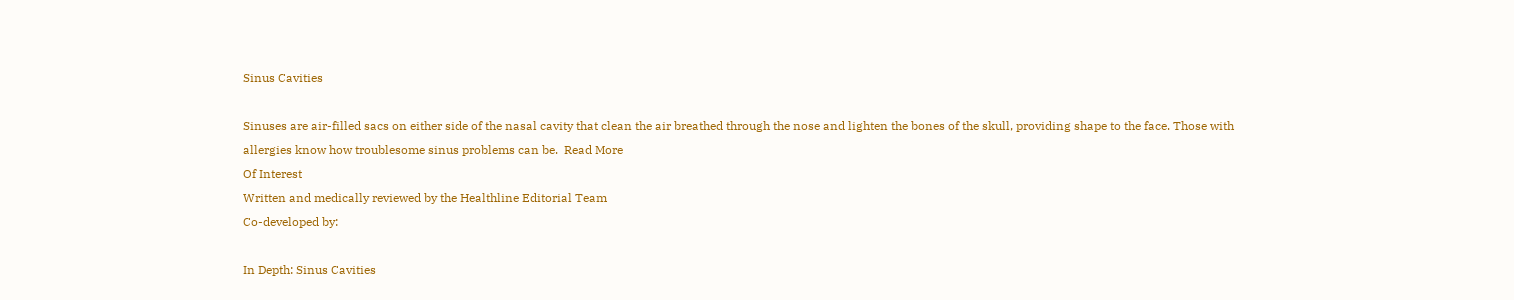Sinus Cavities

Sinuses are air-filled sacs on either side of the nasal cavity that clean the air breathed through the nose and lighten the bones of the skull, providing shape to the face. Those with allergies know how troublesome sinus problems can be.  Read More
Of Interest
Written and medically reviewed by the Healthline Editorial Team
Co-developed by:

In Depth: Sinus Cavities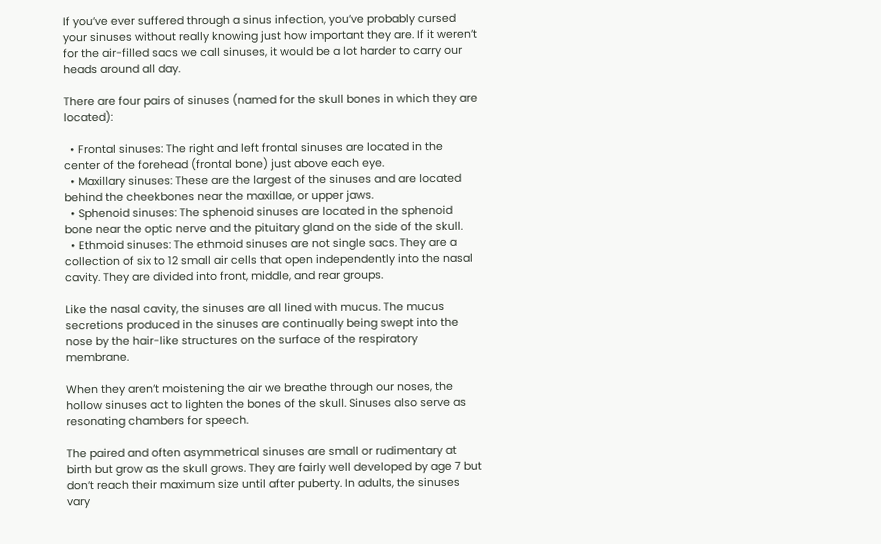If you’ve ever suffered through a sinus infection, you’ve probably cursed your sinuses without really knowing just how important they are. If it weren’t for the air-filled sacs we call sinuses, it would be a lot harder to carry our heads around all day.

There are four pairs of sinuses (named for the skull bones in which they are located):

  • Frontal sinuses: The right and left frontal sinuses are located in the center of the forehead (frontal bone) just above each eye.
  • Maxillary sinuses: These are the largest of the sinuses and are located behind the cheekbones near the maxillae, or upper jaws.
  • Sphenoid sinuses: The sphenoid sinuses are located in the sphenoid bone near the optic nerve and the pituitary gland on the side of the skull.
  • Ethmoid sinuses: The ethmoid sinuses are not single sacs. They are a collection of six to 12 small air cells that open independently into the nasal cavity. They are divided into front, middle, and rear groups.

Like the nasal cavity, the sinuses are all lined with mucus. The mucus secretions produced in the sinuses are continually being swept into the nose by the hair-like structures on the surface of the respiratory membrane.

When they aren’t moistening the air we breathe through our noses, the hollow sinuses act to lighten the bones of the skull. Sinuses also serve as resonating chambers for speech.

The paired and often asymmetrical sinuses are small or rudimentary at birth but grow as the skull grows. They are fairly well developed by age 7 but don’t reach their maximum size until after puberty. In adults, the sinuses vary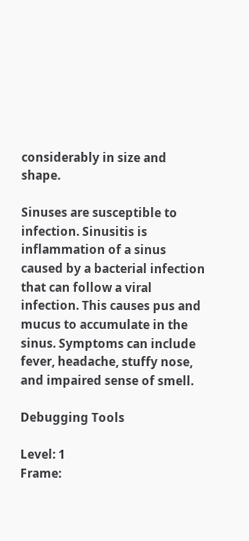considerably in size and shape.

Sinuses are susceptible to infection. Sinusitis is inflammation of a sinus caused by a bacterial infection that can follow a viral infection. This causes pus and mucus to accumulate in the sinus. Symptoms can include fever, headache, stuffy nose, and impaired sense of smell.

Debugging Tools

Level: 1
Frame: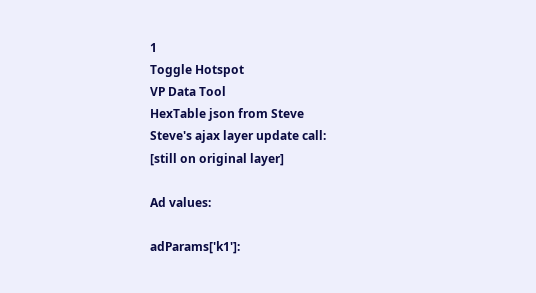1
Toggle Hotspot
VP Data Tool
HexTable json from Steve
Steve's ajax layer update call:
[still on original layer]

Ad values:

adParams['k1']: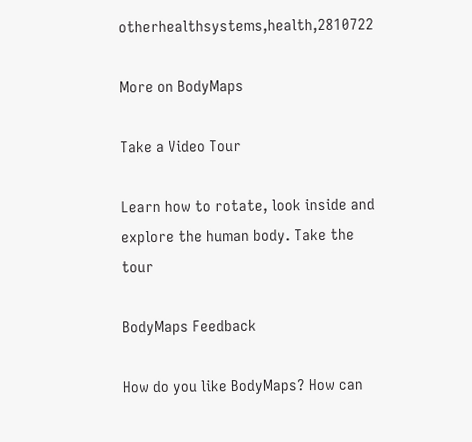otherhealthsystems,health,2810722

More on BodyMaps

Take a Video Tour

Learn how to rotate, look inside and explore the human body. Take the tour

BodyMaps Feedback

How do you like BodyMaps? How can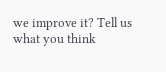we improve it? Tell us what you think